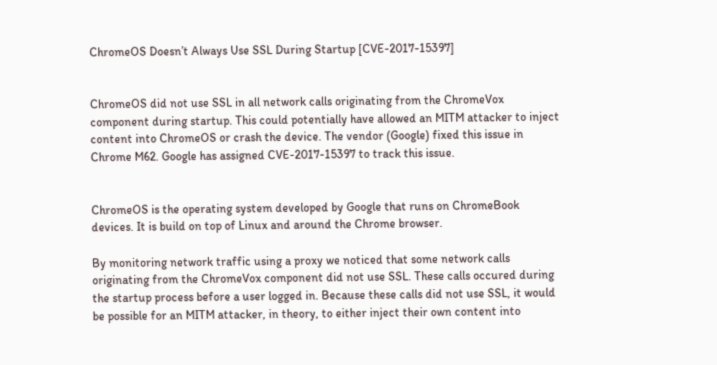ChromeOS Doesn’t Always Use SSL During Startup [CVE-2017-15397]


ChromeOS did not use SSL in all network calls originating from the ChromeVox component during startup. This could potentially have allowed an MITM attacker to inject content into ChromeOS or crash the device. The vendor (Google) fixed this issue in Chrome M62. Google has assigned CVE-2017-15397 to track this issue.


ChromeOS is the operating system developed by Google that runs on ChromeBook devices. It is build on top of Linux and around the Chrome browser.

By monitoring network traffic using a proxy we noticed that some network calls originating from the ChromeVox component did not use SSL. These calls occured during the startup process before a user logged in. Because these calls did not use SSL, it would be possible for an MITM attacker, in theory, to either inject their own content into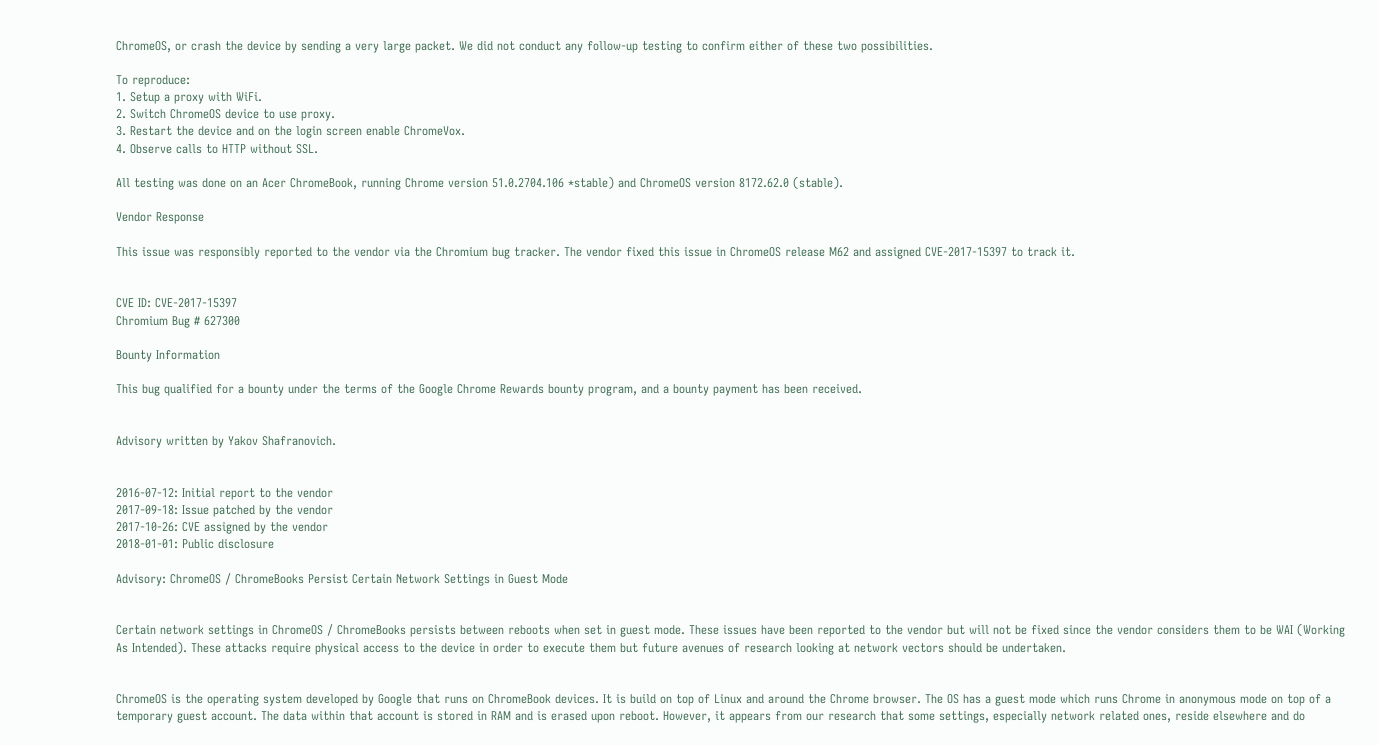ChromeOS, or crash the device by sending a very large packet. We did not conduct any follow-up testing to confirm either of these two possibilities.

To reproduce:
1. Setup a proxy with WiFi.
2. Switch ChromeOS device to use proxy.
3. Restart the device and on the login screen enable ChromeVox.
4. Observe calls to HTTP without SSL.

All testing was done on an Acer ChromeBook, running Chrome version 51.0.2704.106 *stable) and ChromeOS version 8172.62.0 (stable).

Vendor Response

This issue was responsibly reported to the vendor via the Chromium bug tracker. The vendor fixed this issue in ChromeOS release M62 and assigned CVE-2017-15397 to track it.


CVE ID: CVE-2017-15397
Chromium Bug # 627300

Bounty Information

This bug qualified for a bounty under the terms of the Google Chrome Rewards bounty program, and a bounty payment has been received.


Advisory written by Yakov Shafranovich.


2016-07-12: Initial report to the vendor
2017-09-18: Issue patched by the vendor
2017-10-26: CVE assigned by the vendor
2018-01-01: Public disclosure

Advisory: ChromeOS / ChromeBooks Persist Certain Network Settings in Guest Mode


Certain network settings in ChromeOS / ChromeBooks persists between reboots when set in guest mode. These issues have been reported to the vendor but will not be fixed since the vendor considers them to be WAI (Working As Intended). These attacks require physical access to the device in order to execute them but future avenues of research looking at network vectors should be undertaken.


ChromeOS is the operating system developed by Google that runs on ChromeBook devices. It is build on top of Linux and around the Chrome browser. The OS has a guest mode which runs Chrome in anonymous mode on top of a temporary guest account. The data within that account is stored in RAM and is erased upon reboot. However, it appears from our research that some settings, especially network related ones, reside elsewhere and do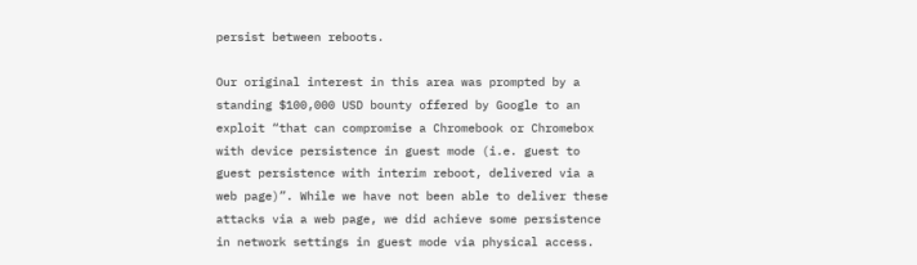persist between reboots.

Our original interest in this area was prompted by a standing $100,000 USD bounty offered by Google to an exploit “that can compromise a Chromebook or Chromebox with device persistence in guest mode (i.e. guest to guest persistence with interim reboot, delivered via a web page)”. While we have not been able to deliver these attacks via a web page, we did achieve some persistence in network settings in guest mode via physical access.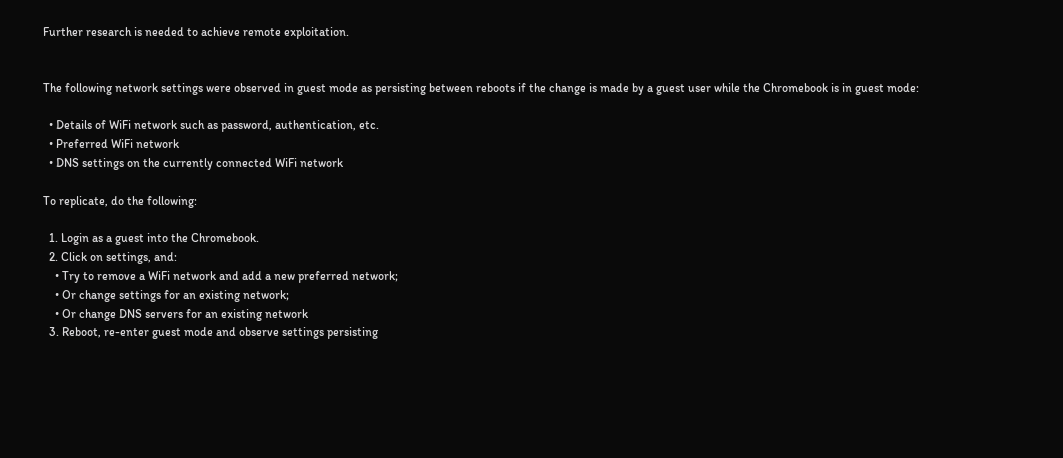Further research is needed to achieve remote exploitation.


The following network settings were observed in guest mode as persisting between reboots if the change is made by a guest user while the Chromebook is in guest mode:

  • Details of WiFi network such as password, authentication, etc.
  • Preferred WiFi network
  • DNS settings on the currently connected WiFi network

To replicate, do the following:

  1. Login as a guest into the Chromebook.
  2. Click on settings, and:
    • Try to remove a WiFi network and add a new preferred network;
    • Or change settings for an existing network;
    • Or change DNS servers for an existing network
  3. Reboot, re-enter guest mode and observe settings persisting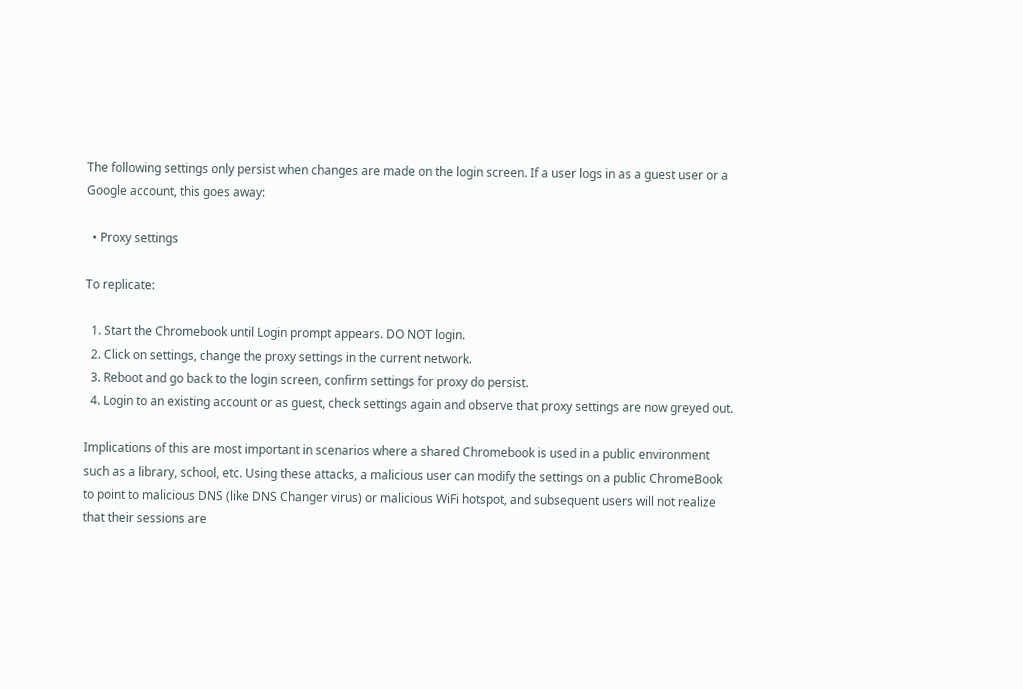The following settings only persist when changes are made on the login screen. If a user logs in as a guest user or a Google account, this goes away:

  • Proxy settings

To replicate:

  1. Start the Chromebook until Login prompt appears. DO NOT login.
  2. Click on settings, change the proxy settings in the current network.
  3. Reboot and go back to the login screen, confirm settings for proxy do persist.
  4. Login to an existing account or as guest, check settings again and observe that proxy settings are now greyed out.

Implications of this are most important in scenarios where a shared Chromebook is used in a public environment such as a library, school, etc. Using these attacks, a malicious user can modify the settings on a public ChromeBook to point to malicious DNS (like DNS Changer virus) or malicious WiFi hotspot, and subsequent users will not realize that their sessions are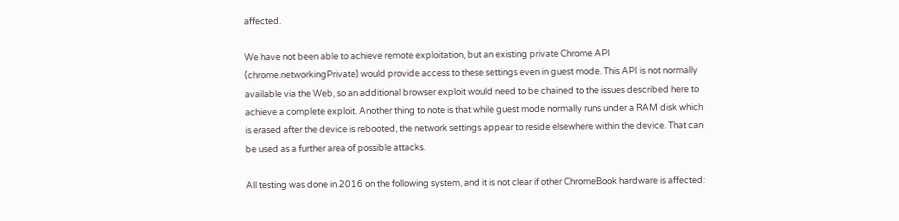affected.

We have not been able to achieve remote exploitation, but an existing private Chrome API (chrome.networkingPrivate) would provide access to these settings even in guest mode. This API is not normally available via the Web, so an additional browser exploit would need to be chained to the issues described here to achieve a complete exploit. Another thing to note is that while guest mode normally runs under a RAM disk which is erased after the device is rebooted, the network settings appear to reside elsewhere within the device. That can be used as a further area of possible attacks.

All testing was done in 2016 on the following system, and it is not clear if other ChromeBook hardware is affected: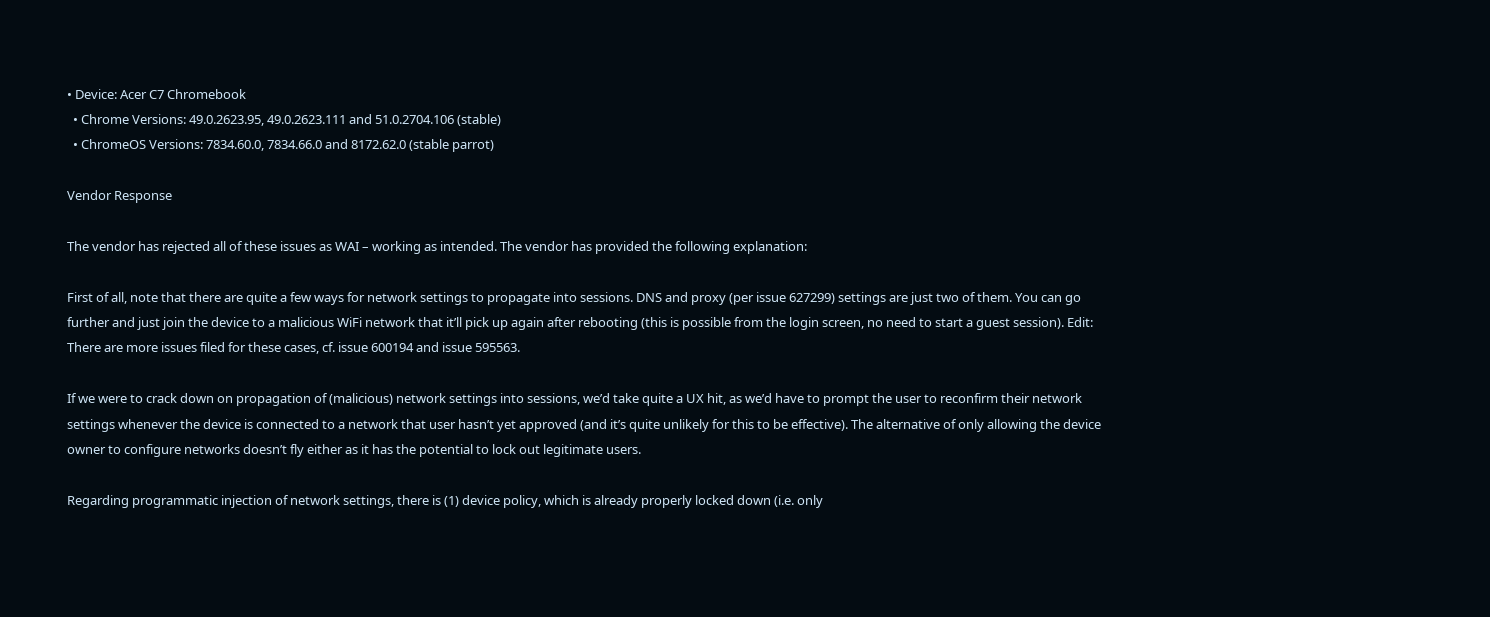• Device: Acer C7 Chromebook
  • Chrome Versions: 49.0.2623.95, 49.0.2623.111 and 51.0.2704.106 (stable)
  • ChromeOS Versions: 7834.60.0, 7834.66.0 and 8172.62.0 (stable parrot)

Vendor Response

The vendor has rejected all of these issues as WAI – working as intended. The vendor has provided the following explanation:

First of all, note that there are quite a few ways for network settings to propagate into sessions. DNS and proxy (per issue 627299) settings are just two of them. You can go further and just join the device to a malicious WiFi network that it’ll pick up again after rebooting (this is possible from the login screen, no need to start a guest session). Edit: There are more issues filed for these cases, cf. issue 600194 and issue 595563.

If we were to crack down on propagation of (malicious) network settings into sessions, we’d take quite a UX hit, as we’d have to prompt the user to reconfirm their network settings whenever the device is connected to a network that user hasn’t yet approved (and it’s quite unlikely for this to be effective). The alternative of only allowing the device owner to configure networks doesn’t fly either as it has the potential to lock out legitimate users.

Regarding programmatic injection of network settings, there is (1) device policy, which is already properly locked down (i.e. only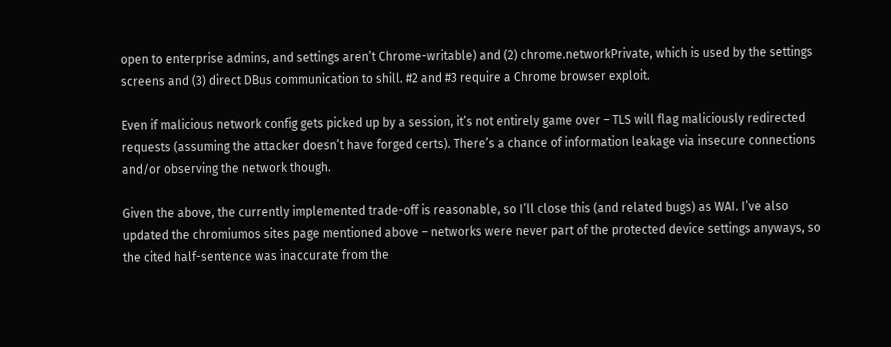open to enterprise admins, and settings aren’t Chrome-writable) and (2) chrome.networkPrivate, which is used by the settings screens and (3) direct DBus communication to shill. #2 and #3 require a Chrome browser exploit.

Even if malicious network config gets picked up by a session, it’s not entirely game over – TLS will flag maliciously redirected requests (assuming the attacker doesn’t have forged certs). There’s a chance of information leakage via insecure connections and/or observing the network though.

Given the above, the currently implemented trade-off is reasonable, so I’ll close this (and related bugs) as WAI. I’ve also updated the chromiumos sites page mentioned above – networks were never part of the protected device settings anyways, so the cited half-sentence was inaccurate from the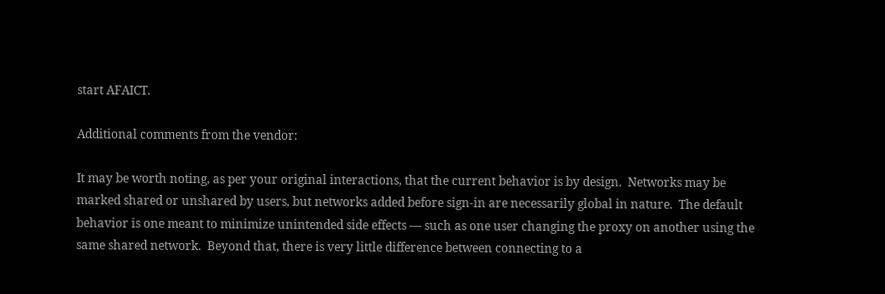start AFAICT.

Additional comments from the vendor:

It may be worth noting, as per your original interactions, that the current behavior is by design.  Networks may be marked shared or unshared by users, but networks added before sign-in are necessarily global in nature.  The default behavior is one meant to minimize unintended side effects — such as one user changing the proxy on another using the same shared network.  Beyond that, there is very little difference between connecting to a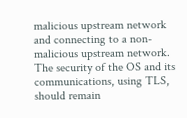malicious upstream network and connecting to a non-malicious upstream network.  The security of the OS and its communications, using TLS, should remain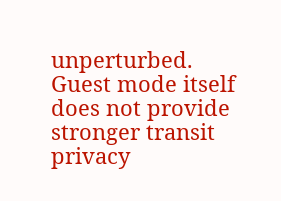unperturbed.  Guest mode itself does not provide stronger transit privacy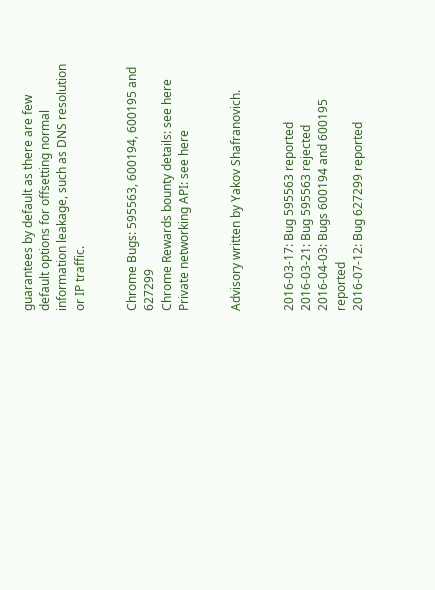guarantees by default as there are few default options for offsetting normal information leakage, such as DNS resolution or IP traffic.


Chrome Bugs: 595563, 600194, 600195 and 627299
Chrome Rewards bounty details: see here
Private networking API: see here


Advisory written by Yakov Shafranovich.


2016-03-17: Bug 595563 reported
2016-03-21: Bug 595563 rejected
2016-04-03: Bugs 600194 and 600195 reported
2016-07-12: Bug 627299 reported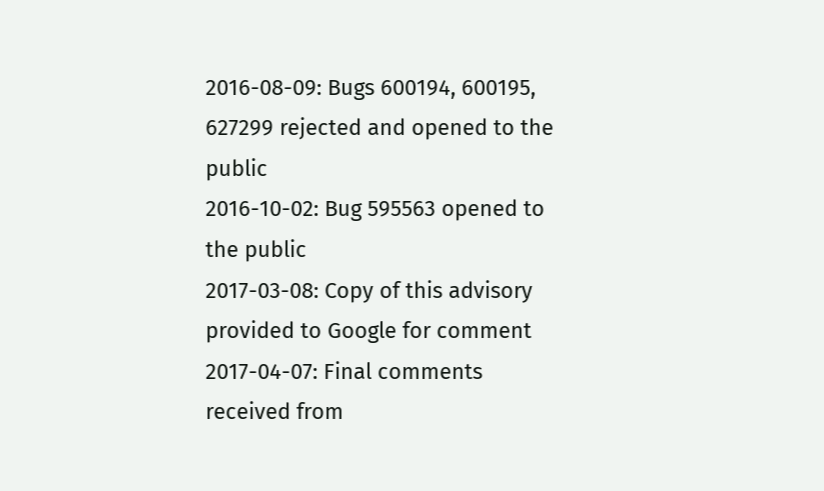2016-08-09: Bugs 600194, 600195, 627299 rejected and opened to the public
2016-10-02: Bug 595563 opened to the public
2017-03-08: Copy of this advisory provided to Google for comment
2017-04-07: Final comments received from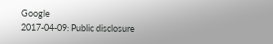Google
2017-04-09: Public disclosure